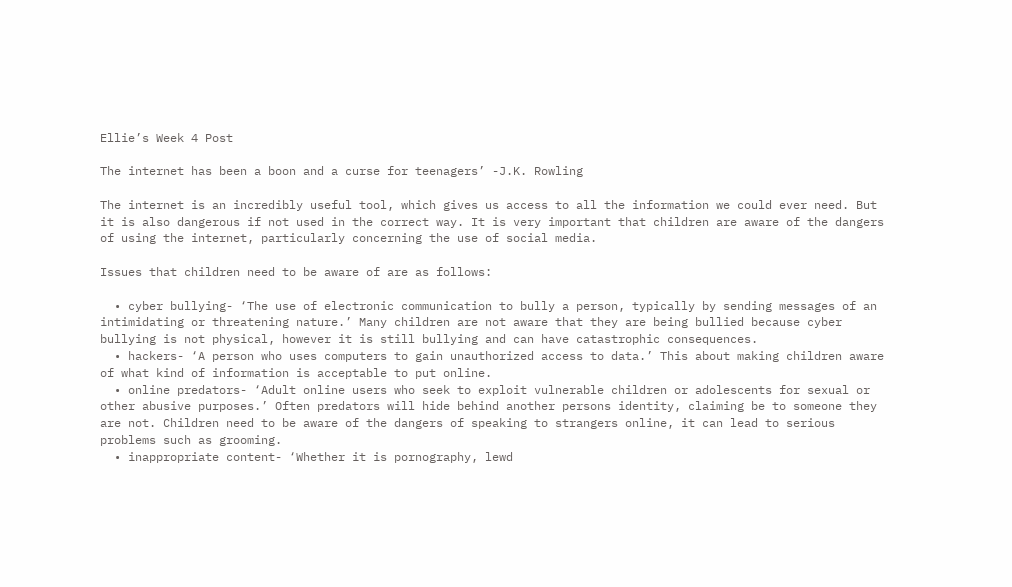Ellie’s Week 4 Post

The internet has been a boon and a curse for teenagers’ -J.K. Rowling

The internet is an incredibly useful tool, which gives us access to all the information we could ever need. But it is also dangerous if not used in the correct way. It is very important that children are aware of the dangers of using the internet, particularly concerning the use of social media.

Issues that children need to be aware of are as follows:

  • cyber bullying- ‘The use of electronic communication to bully a person, typically by sending messages of an intimidating or threatening nature.’ Many children are not aware that they are being bullied because cyber bullying is not physical, however it is still bullying and can have catastrophic consequences.
  • hackers- ‘A person who uses computers to gain unauthorized access to data.’ This about making children aware of what kind of information is acceptable to put online.
  • online predators- ‘Adult online users who seek to exploit vulnerable children or adolescents for sexual or other abusive purposes.’ Often predators will hide behind another persons identity, claiming be to someone they are not. Children need to be aware of the dangers of speaking to strangers online, it can lead to serious problems such as grooming.
  • inappropriate content- ‘Whether it is pornography, lewd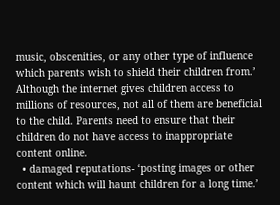music, obscenities, or any other type of influence which parents wish to shield their children from.’ Although the internet gives children access to millions of resources, not all of them are beneficial to the child. Parents need to ensure that their children do not have access to inappropriate content online.
  • damaged reputations- ‘posting images or other content which will haunt children for a long time.’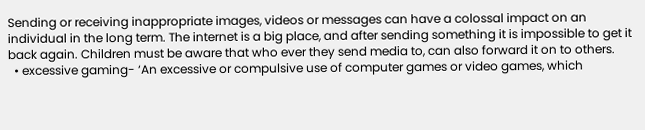Sending or receiving inappropriate images, videos or messages can have a colossal impact on an individual in the long term. The internet is a big place, and after sending something it is impossible to get it back again. Children must be aware that who ever they send media to, can also forward it on to others.
  • excessive gaming- ‘An excessive or compulsive use of computer games or video games, which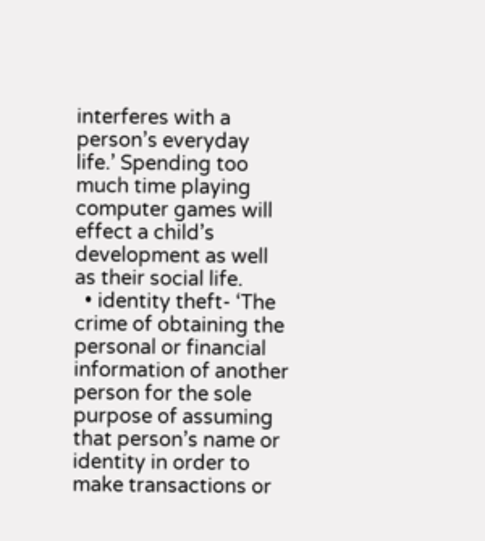interferes with a person’s everyday life.’ Spending too much time playing computer games will effect a child’s development as well as their social life.
  • identity theft- ‘The crime of obtaining the personal or financial information of another person for the sole purpose of assuming that person’s name or identity in order to make transactions or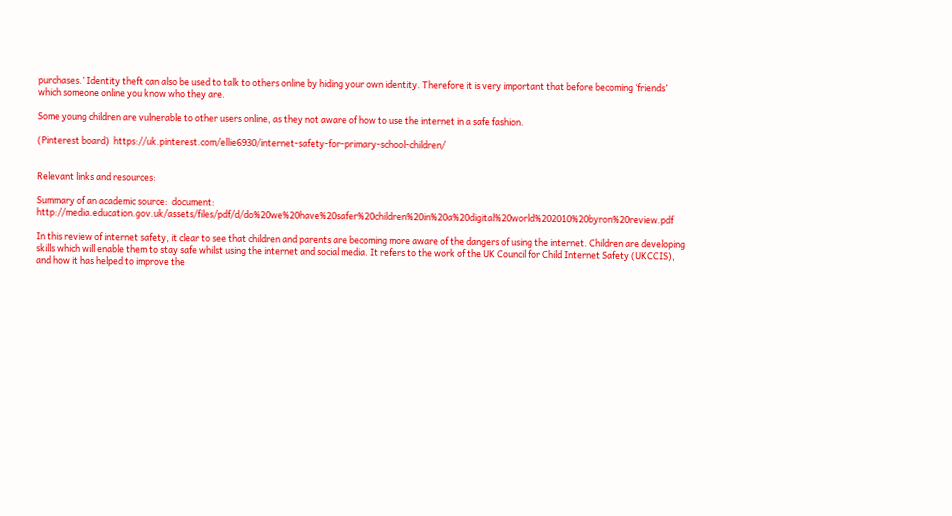purchases.’ Identity theft can also be used to talk to others online by hiding your own identity. Therefore it is very important that before becoming ‘friends’ which someone online you know who they are.

Some young children are vulnerable to other users online, as they not aware of how to use the internet in a safe fashion.

(Pinterest board)  https://uk.pinterest.com/ellie6930/internet-safety-for-primary-school-children/


Relevant links and resources:

Summary of an academic source:  document: http://media.education.gov.uk/assets/files/pdf/d/do%20we%20have%20safer%20children%20in%20a%20digital%20world%202010%20byron%20review.pdf

In this review of internet safety, it clear to see that children and parents are becoming more aware of the dangers of using the internet. Children are developing skills which will enable them to stay safe whilst using the internet and social media. It refers to the work of the UK Council for Child Internet Safety (UKCCIS), and how it has helped to improve the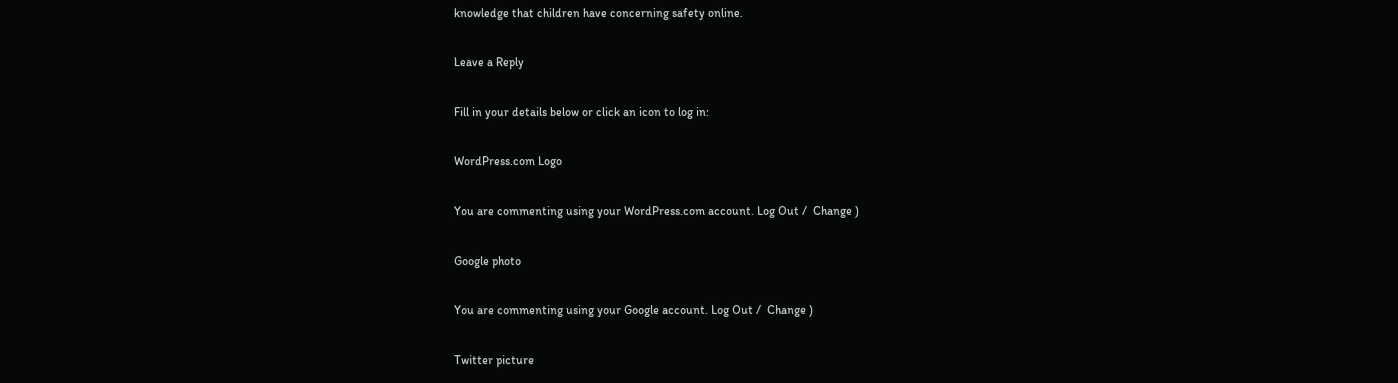knowledge that children have concerning safety online.

Leave a Reply

Fill in your details below or click an icon to log in:

WordPress.com Logo

You are commenting using your WordPress.com account. Log Out /  Change )

Google photo

You are commenting using your Google account. Log Out /  Change )

Twitter picture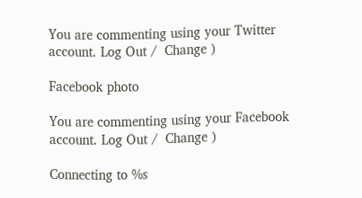You are commenting using your Twitter account. Log Out /  Change )

Facebook photo

You are commenting using your Facebook account. Log Out /  Change )

Connecting to %s